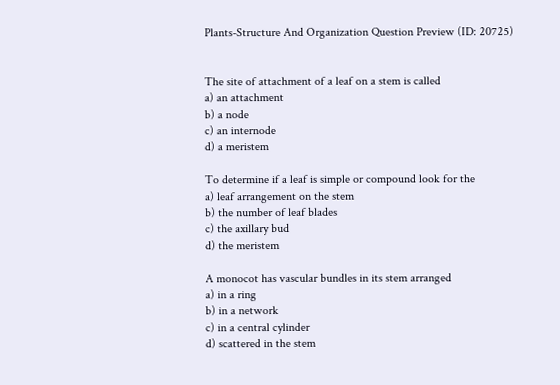Plants-Structure And Organization Question Preview (ID: 20725)


The site of attachment of a leaf on a stem is called
a) an attachment
b) a node
c) an internode
d) a meristem

To determine if a leaf is simple or compound look for the
a) leaf arrangement on the stem
b) the number of leaf blades
c) the axillary bud
d) the meristem

A monocot has vascular bundles in its stem arranged
a) in a ring
b) in a network
c) in a central cylinder
d) scattered in the stem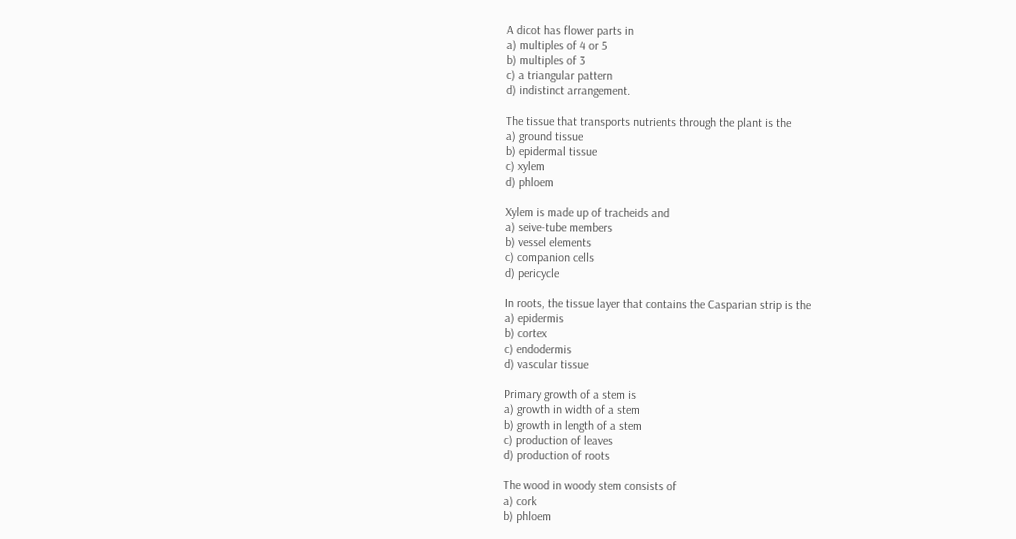A dicot has flower parts in
a) multiples of 4 or 5
b) multiples of 3
c) a triangular pattern
d) indistinct arrangement.

The tissue that transports nutrients through the plant is the
a) ground tissue
b) epidermal tissue
c) xylem
d) phloem

Xylem is made up of tracheids and
a) seive-tube members
b) vessel elements
c) companion cells
d) pericycle

In roots, the tissue layer that contains the Casparian strip is the
a) epidermis
b) cortex
c) endodermis
d) vascular tissue

Primary growth of a stem is
a) growth in width of a stem
b) growth in length of a stem
c) production of leaves
d) production of roots

The wood in woody stem consists of
a) cork
b) phloem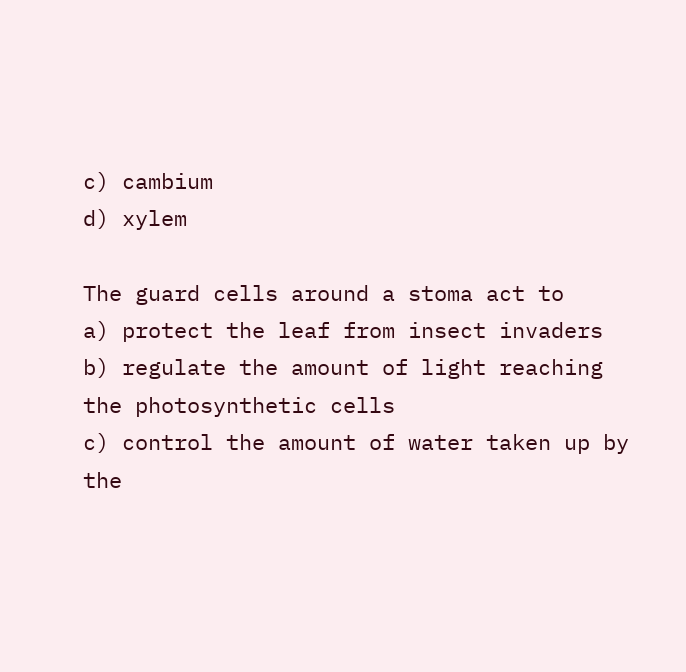c) cambium
d) xylem

The guard cells around a stoma act to
a) protect the leaf from insect invaders
b) regulate the amount of light reaching the photosynthetic cells
c) control the amount of water taken up by the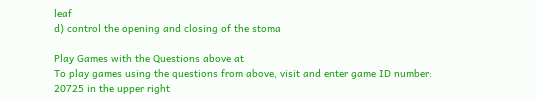leaf
d) control the opening and closing of the stoma

Play Games with the Questions above at
To play games using the questions from above, visit and enter game ID number: 20725 in the upper right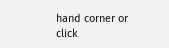hand corner or click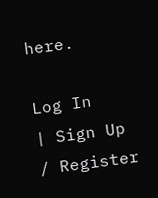here.

Log In
| Sign Up / Register